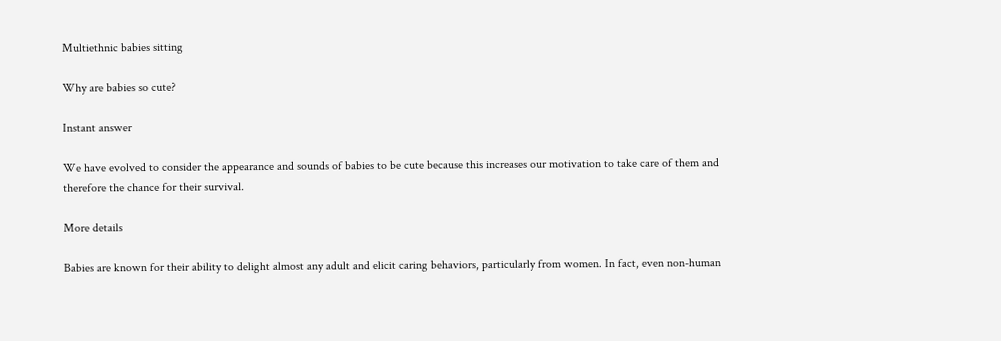Multiethnic babies sitting

Why are babies so cute?

Instant answer

We have evolved to consider the appearance and sounds of babies to be cute because this increases our motivation to take care of them and therefore the chance for their survival.

More details

Babies are known for their ability to delight almost any adult and elicit caring behaviors, particularly from women. In fact, even non-human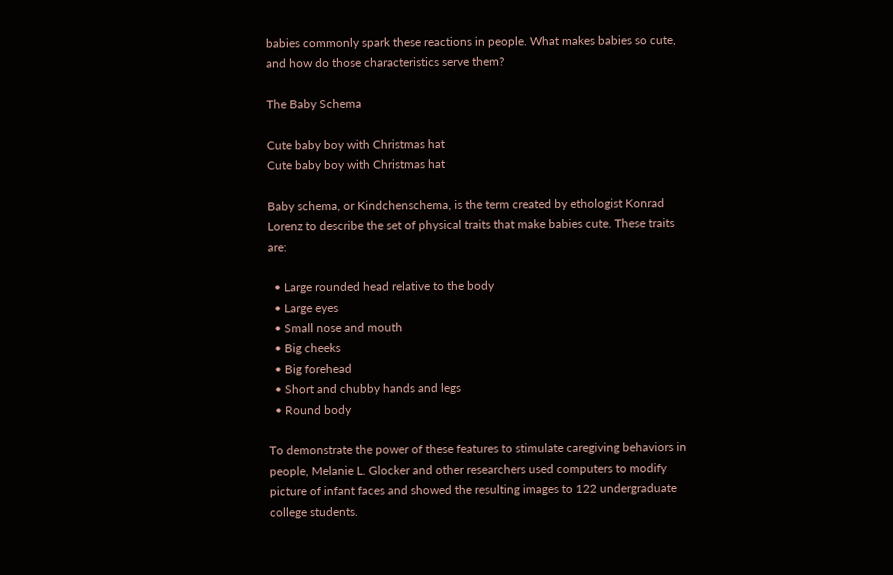babies commonly spark these reactions in people. What makes babies so cute, and how do those characteristics serve them?

The Baby Schema

Cute baby boy with Christmas hat
Cute baby boy with Christmas hat

Baby schema, or Kindchenschema, is the term created by ethologist Konrad Lorenz to describe the set of physical traits that make babies cute. These traits are:

  • Large rounded head relative to the body
  • Large eyes
  • Small nose and mouth
  • Big cheeks
  • Big forehead
  • Short and chubby hands and legs
  • Round body

To demonstrate the power of these features to stimulate caregiving behaviors in people, Melanie L. Glocker and other researchers used computers to modify picture of infant faces and showed the resulting images to 122 undergraduate college students.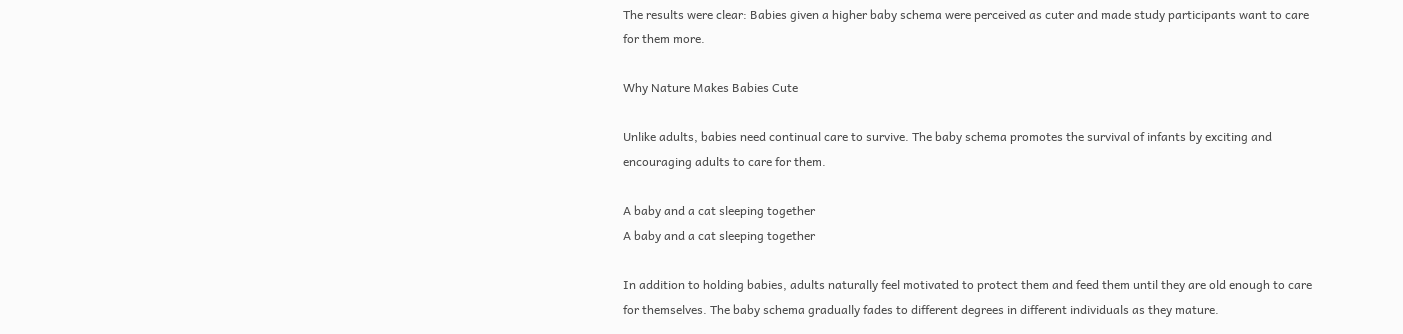The results were clear: Babies given a higher baby schema were perceived as cuter and made study participants want to care for them more.

Why Nature Makes Babies Cute

Unlike adults, babies need continual care to survive. The baby schema promotes the survival of infants by exciting and encouraging adults to care for them.

A baby and a cat sleeping together
A baby and a cat sleeping together

In addition to holding babies, adults naturally feel motivated to protect them and feed them until they are old enough to care for themselves. The baby schema gradually fades to different degrees in different individuals as they mature.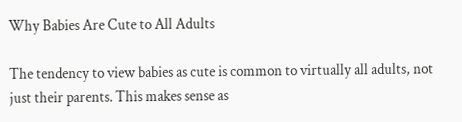Why Babies Are Cute to All Adults

The tendency to view babies as cute is common to virtually all adults, not just their parents. This makes sense as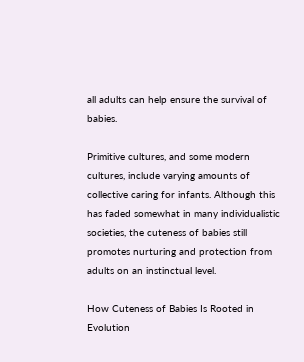all adults can help ensure the survival of babies.

Primitive cultures, and some modern cultures, include varying amounts of collective caring for infants. Although this has faded somewhat in many individualistic societies, the cuteness of babies still promotes nurturing and protection from adults on an instinctual level.

How Cuteness of Babies Is Rooted in Evolution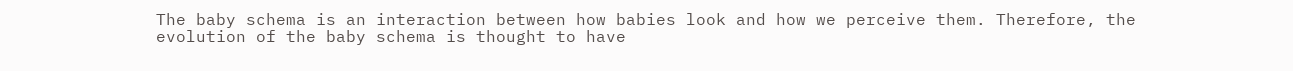The baby schema is an interaction between how babies look and how we perceive them. Therefore, the evolution of the baby schema is thought to have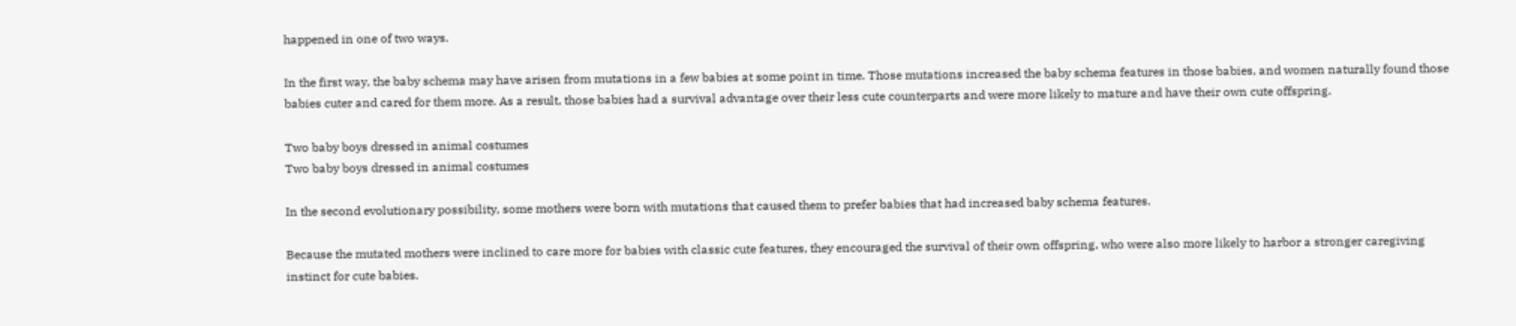happened in one of two ways.

In the first way, the baby schema may have arisen from mutations in a few babies at some point in time. Those mutations increased the baby schema features in those babies, and women naturally found those babies cuter and cared for them more. As a result, those babies had a survival advantage over their less cute counterparts and were more likely to mature and have their own cute offspring.

Two baby boys dressed in animal costumes
Two baby boys dressed in animal costumes

In the second evolutionary possibility, some mothers were born with mutations that caused them to prefer babies that had increased baby schema features.

Because the mutated mothers were inclined to care more for babies with classic cute features, they encouraged the survival of their own offspring, who were also more likely to harbor a stronger caregiving instinct for cute babies.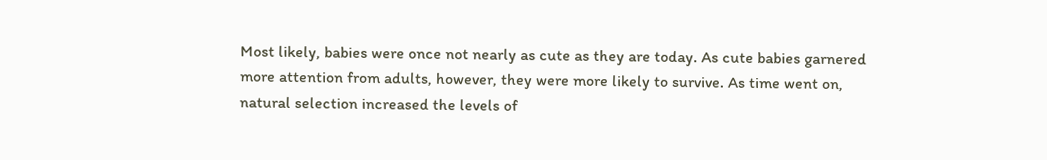Most likely, babies were once not nearly as cute as they are today. As cute babies garnered more attention from adults, however, they were more likely to survive. As time went on, natural selection increased the levels of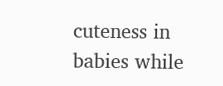cuteness in babies while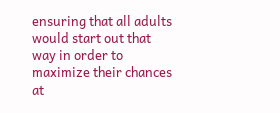ensuring that all adults would start out that way in order to maximize their chances at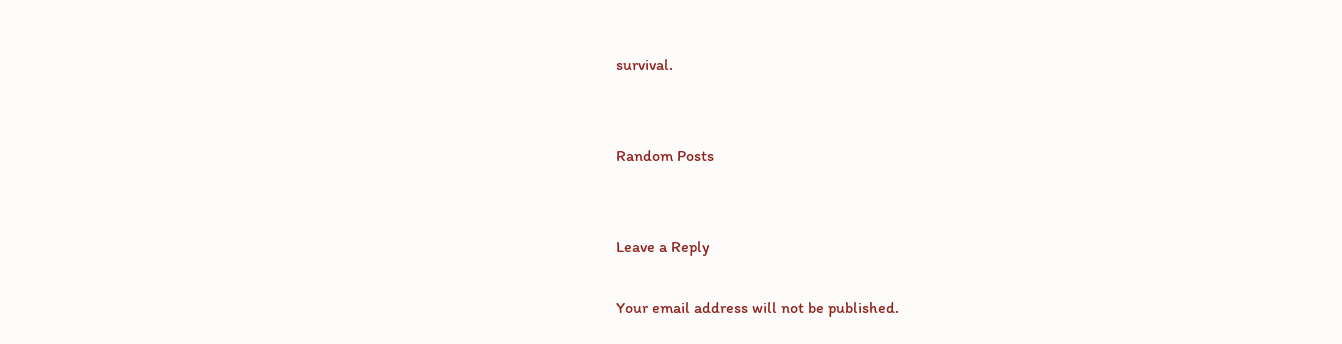survival.


Random Posts


Leave a Reply

Your email address will not be published.